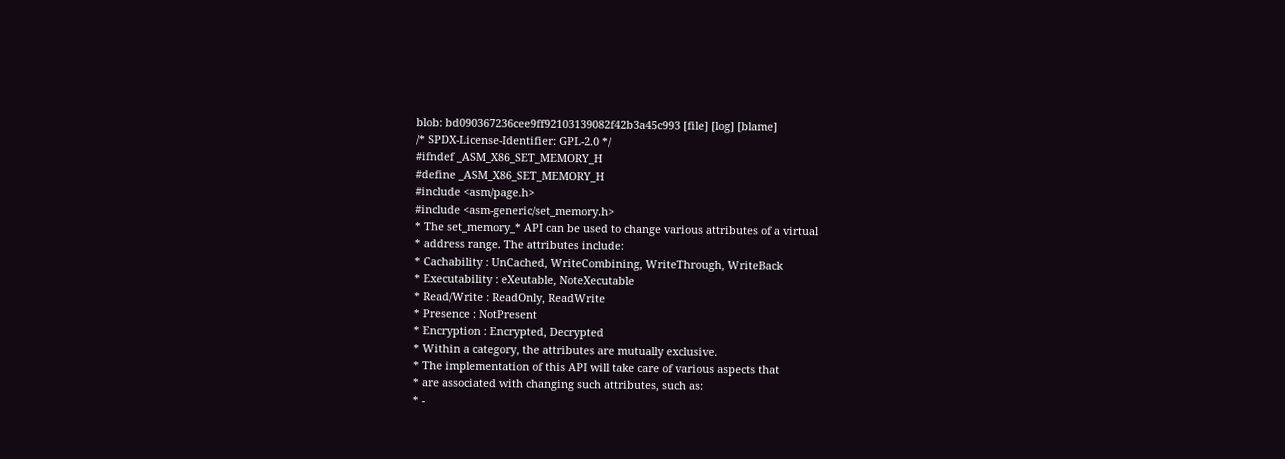blob: bd090367236cee9ff92103139082f42b3a45c993 [file] [log] [blame]
/* SPDX-License-Identifier: GPL-2.0 */
#ifndef _ASM_X86_SET_MEMORY_H
#define _ASM_X86_SET_MEMORY_H
#include <asm/page.h>
#include <asm-generic/set_memory.h>
* The set_memory_* API can be used to change various attributes of a virtual
* address range. The attributes include:
* Cachability : UnCached, WriteCombining, WriteThrough, WriteBack
* Executability : eXeutable, NoteXecutable
* Read/Write : ReadOnly, ReadWrite
* Presence : NotPresent
* Encryption : Encrypted, Decrypted
* Within a category, the attributes are mutually exclusive.
* The implementation of this API will take care of various aspects that
* are associated with changing such attributes, such as:
* -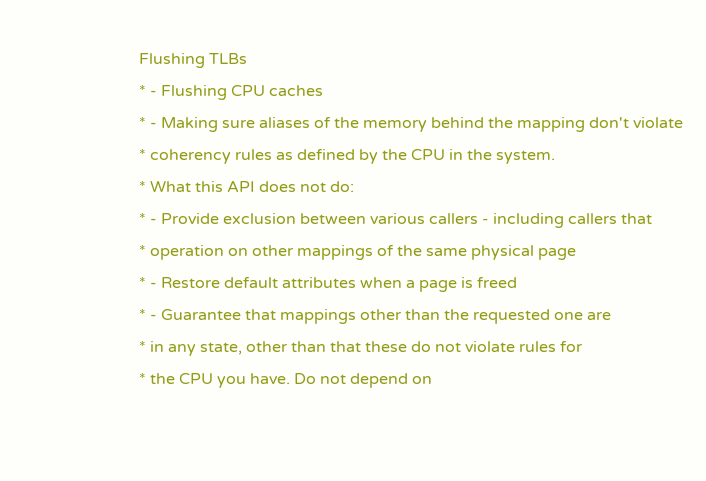Flushing TLBs
* - Flushing CPU caches
* - Making sure aliases of the memory behind the mapping don't violate
* coherency rules as defined by the CPU in the system.
* What this API does not do:
* - Provide exclusion between various callers - including callers that
* operation on other mappings of the same physical page
* - Restore default attributes when a page is freed
* - Guarantee that mappings other than the requested one are
* in any state, other than that these do not violate rules for
* the CPU you have. Do not depend on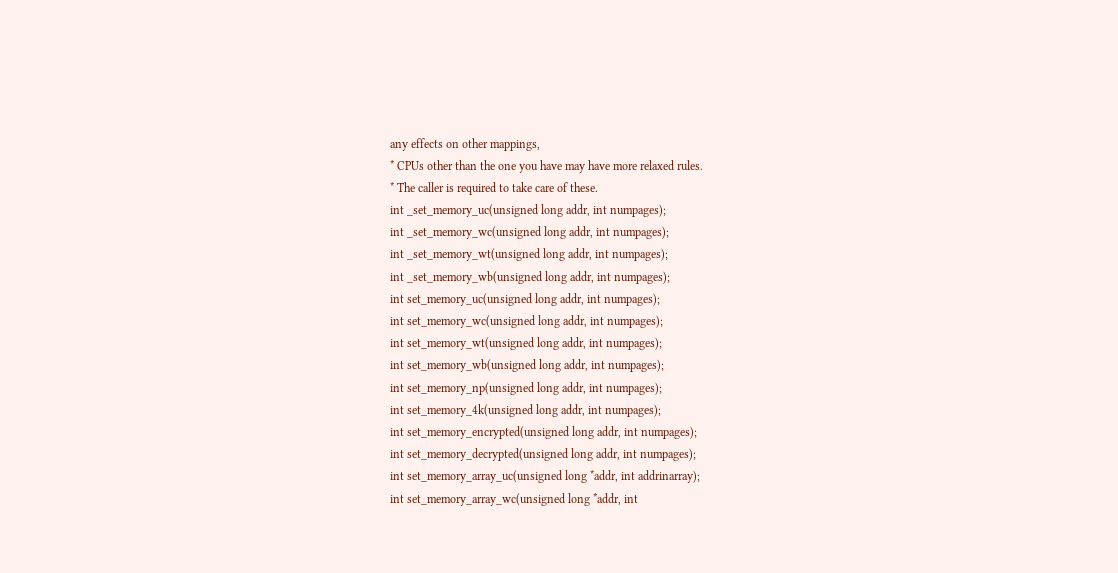any effects on other mappings,
* CPUs other than the one you have may have more relaxed rules.
* The caller is required to take care of these.
int _set_memory_uc(unsigned long addr, int numpages);
int _set_memory_wc(unsigned long addr, int numpages);
int _set_memory_wt(unsigned long addr, int numpages);
int _set_memory_wb(unsigned long addr, int numpages);
int set_memory_uc(unsigned long addr, int numpages);
int set_memory_wc(unsigned long addr, int numpages);
int set_memory_wt(unsigned long addr, int numpages);
int set_memory_wb(unsigned long addr, int numpages);
int set_memory_np(unsigned long addr, int numpages);
int set_memory_4k(unsigned long addr, int numpages);
int set_memory_encrypted(unsigned long addr, int numpages);
int set_memory_decrypted(unsigned long addr, int numpages);
int set_memory_array_uc(unsigned long *addr, int addrinarray);
int set_memory_array_wc(unsigned long *addr, int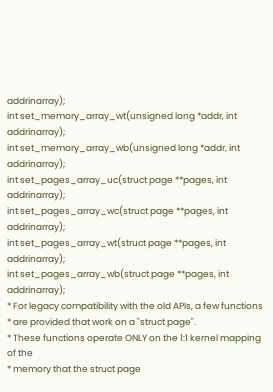addrinarray);
int set_memory_array_wt(unsigned long *addr, int addrinarray);
int set_memory_array_wb(unsigned long *addr, int addrinarray);
int set_pages_array_uc(struct page **pages, int addrinarray);
int set_pages_array_wc(struct page **pages, int addrinarray);
int set_pages_array_wt(struct page **pages, int addrinarray);
int set_pages_array_wb(struct page **pages, int addrinarray);
* For legacy compatibility with the old APIs, a few functions
* are provided that work on a "struct page".
* These functions operate ONLY on the 1:1 kernel mapping of the
* memory that the struct page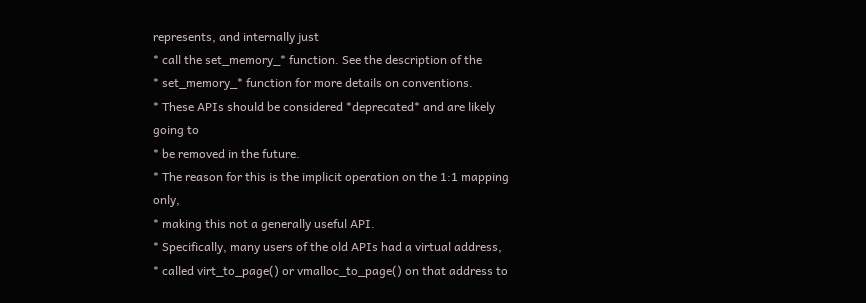represents, and internally just
* call the set_memory_* function. See the description of the
* set_memory_* function for more details on conventions.
* These APIs should be considered *deprecated* and are likely going to
* be removed in the future.
* The reason for this is the implicit operation on the 1:1 mapping only,
* making this not a generally useful API.
* Specifically, many users of the old APIs had a virtual address,
* called virt_to_page() or vmalloc_to_page() on that address to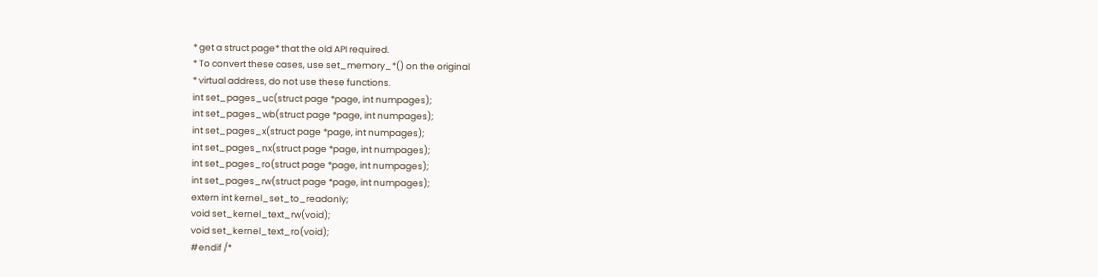* get a struct page* that the old API required.
* To convert these cases, use set_memory_*() on the original
* virtual address, do not use these functions.
int set_pages_uc(struct page *page, int numpages);
int set_pages_wb(struct page *page, int numpages);
int set_pages_x(struct page *page, int numpages);
int set_pages_nx(struct page *page, int numpages);
int set_pages_ro(struct page *page, int numpages);
int set_pages_rw(struct page *page, int numpages);
extern int kernel_set_to_readonly;
void set_kernel_text_rw(void);
void set_kernel_text_ro(void);
#endif /*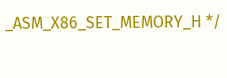_ASM_X86_SET_MEMORY_H */